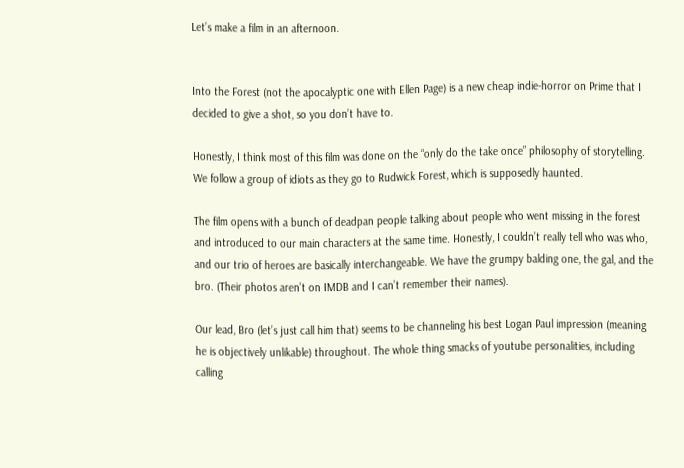Let’s make a film in an afternoon.


Into the Forest (not the apocalyptic one with Ellen Page) is a new cheap indie-horror on Prime that I decided to give a shot, so you don’t have to.

Honestly, I think most of this film was done on the “only do the take once” philosophy of storytelling. We follow a group of idiots as they go to Rudwick Forest, which is supposedly haunted.

The film opens with a bunch of deadpan people talking about people who went missing in the forest and introduced to our main characters at the same time. Honestly, I couldn’t really tell who was who, and our trio of heroes are basically interchangeable. We have the grumpy balding one, the gal, and the bro. (Their photos aren’t on IMDB and I can’t remember their names).

Our lead, Bro (let’s just call him that) seems to be channeling his best Logan Paul impression (meaning he is objectively unlikable) throughout. The whole thing smacks of youtube personalities, including calling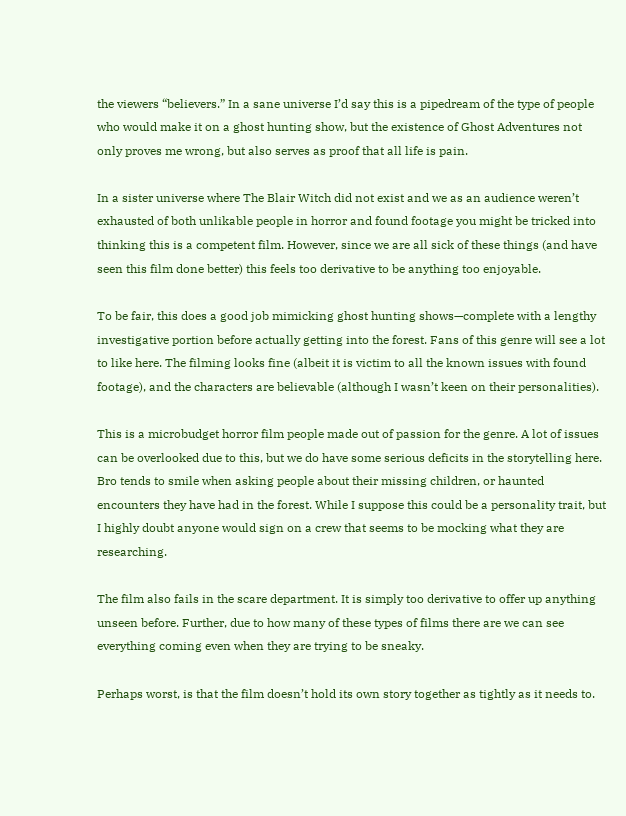the viewers “believers.” In a sane universe I’d say this is a pipedream of the type of people who would make it on a ghost hunting show, but the existence of Ghost Adventures not only proves me wrong, but also serves as proof that all life is pain.

In a sister universe where The Blair Witch did not exist and we as an audience weren’t exhausted of both unlikable people in horror and found footage you might be tricked into thinking this is a competent film. However, since we are all sick of these things (and have seen this film done better) this feels too derivative to be anything too enjoyable.

To be fair, this does a good job mimicking ghost hunting shows—complete with a lengthy investigative portion before actually getting into the forest. Fans of this genre will see a lot to like here. The filming looks fine (albeit it is victim to all the known issues with found footage), and the characters are believable (although I wasn’t keen on their personalities).

This is a microbudget horror film people made out of passion for the genre. A lot of issues can be overlooked due to this, but we do have some serious deficits in the storytelling here. Bro tends to smile when asking people about their missing children, or haunted encounters they have had in the forest. While I suppose this could be a personality trait, but I highly doubt anyone would sign on a crew that seems to be mocking what they are researching.

The film also fails in the scare department. It is simply too derivative to offer up anything unseen before. Further, due to how many of these types of films there are we can see everything coming even when they are trying to be sneaky.

Perhaps worst, is that the film doesn’t hold its own story together as tightly as it needs to.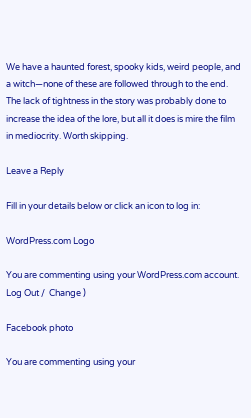We have a haunted forest, spooky kids, weird people, and a witch—none of these are followed through to the end. The lack of tightness in the story was probably done to increase the idea of the lore, but all it does is mire the film in mediocrity. Worth skipping.

Leave a Reply

Fill in your details below or click an icon to log in:

WordPress.com Logo

You are commenting using your WordPress.com account. Log Out /  Change )

Facebook photo

You are commenting using your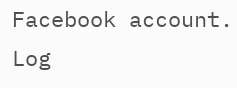Facebook account. Log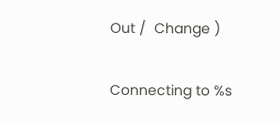Out /  Change )

Connecting to %s